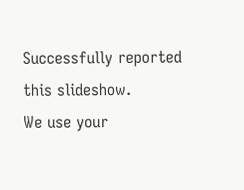Successfully reported this slideshow.
We use your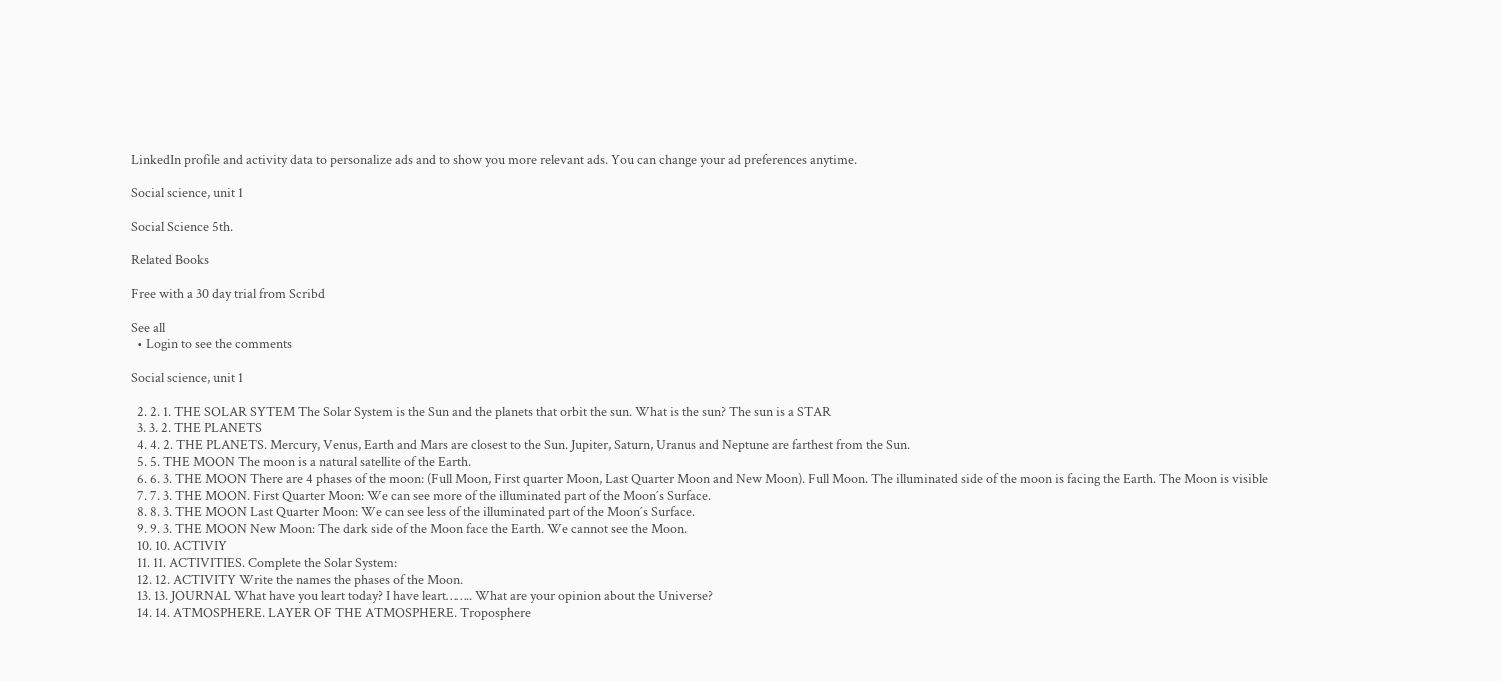LinkedIn profile and activity data to personalize ads and to show you more relevant ads. You can change your ad preferences anytime.

Social science, unit 1

Social Science 5th.

Related Books

Free with a 30 day trial from Scribd

See all
  • Login to see the comments

Social science, unit 1

  2. 2. 1. THE SOLAR SYTEM The Solar System is the Sun and the planets that orbit the sun. What is the sun? The sun is a STAR
  3. 3. 2. THE PLANETS
  4. 4. 2. THE PLANETS. Mercury, Venus, Earth and Mars are closest to the Sun. Jupiter, Saturn, Uranus and Neptune are farthest from the Sun.
  5. 5. THE MOON The moon is a natural satellite of the Earth.
  6. 6. 3. THE MOON There are 4 phases of the moon: (Full Moon, First quarter Moon, Last Quarter Moon and New Moon). Full Moon. The illuminated side of the moon is facing the Earth. The Moon is visible
  7. 7. 3. THE MOON. First Quarter Moon: We can see more of the illuminated part of the Moon´s Surface.
  8. 8. 3. THE MOON Last Quarter Moon: We can see less of the illuminated part of the Moon´s Surface.
  9. 9. 3. THE MOON New Moon: The dark side of the Moon face the Earth. We cannot see the Moon.
  10. 10. ACTIVIY
  11. 11. ACTIVITIES. Complete the Solar System:
  12. 12. ACTIVITY Write the names the phases of the Moon.
  13. 13. JOURNAL What have you leart today? I have leart…….. What are your opinion about the Universe?
  14. 14. ATMOSPHERE. LAYER OF THE ATMOSPHERE. Troposphere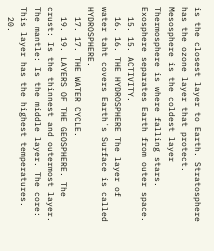is the closest layer to Earth. Stratosphere has the ozone layer that protect. Mesosphere is the coldest layer Thermosphere is where falling stars. Exosphere separates Earth from outer space.
  15. 15. ACTIVITY.
  16. 16. THE HYDROSPHERE The layer of water taht covers Earth´s Surface is called HYDROSPHERE.
  17. 17. THE WATER CYCLE.
  19. 19. LAYERS OF THE GEOSPHERE. The crust: Is the thinnest and outermost layer. The mantle: Is the middle layer. The core: This layer has the highest temperatures.
  20.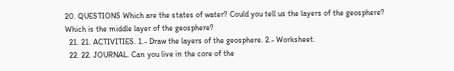20. QUESTIONS Which are the states of water? Could you tell us the layers of the geosphere? Which is the middle layer of the geosphere?
  21. 21. ACTIVITIES. 1.- Draw the layers of the geosphere. 2.- Worksheet.
  22. 22. JOURNAL. Can you live in the core of the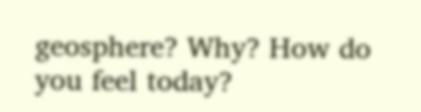geosphere? Why? How do you feel today?